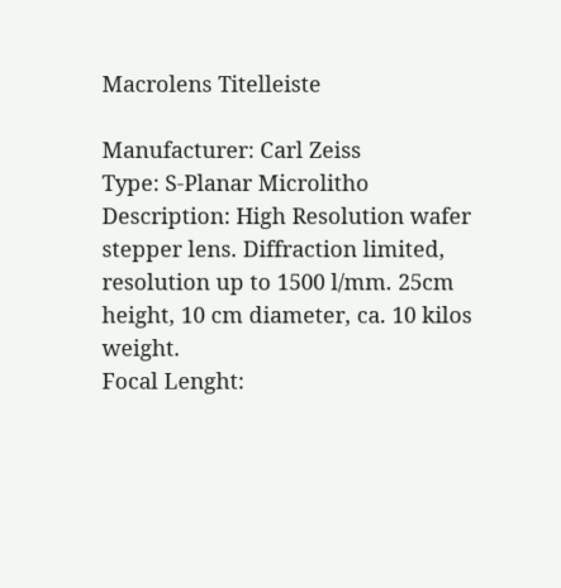Macrolens Titelleiste

Manufacturer: Carl Zeiss
Type: S-Planar Microlitho
Description: High Resolution wafer stepper lens. Diffraction limited, resolution up to 1500 l/mm. 25cm height, 10 cm diameter, ca. 10 kilos weight.
Focal Lenght: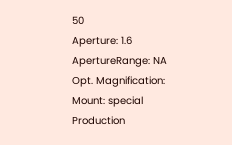50
Aperture: 1.6
ApertureRange: NA
Opt. Magnification:
Mount: special
Production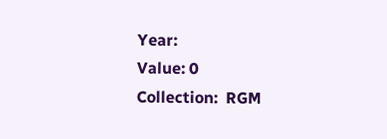Year:
Value: 0
Collection:  RGM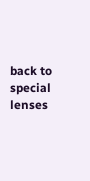back to special lenses